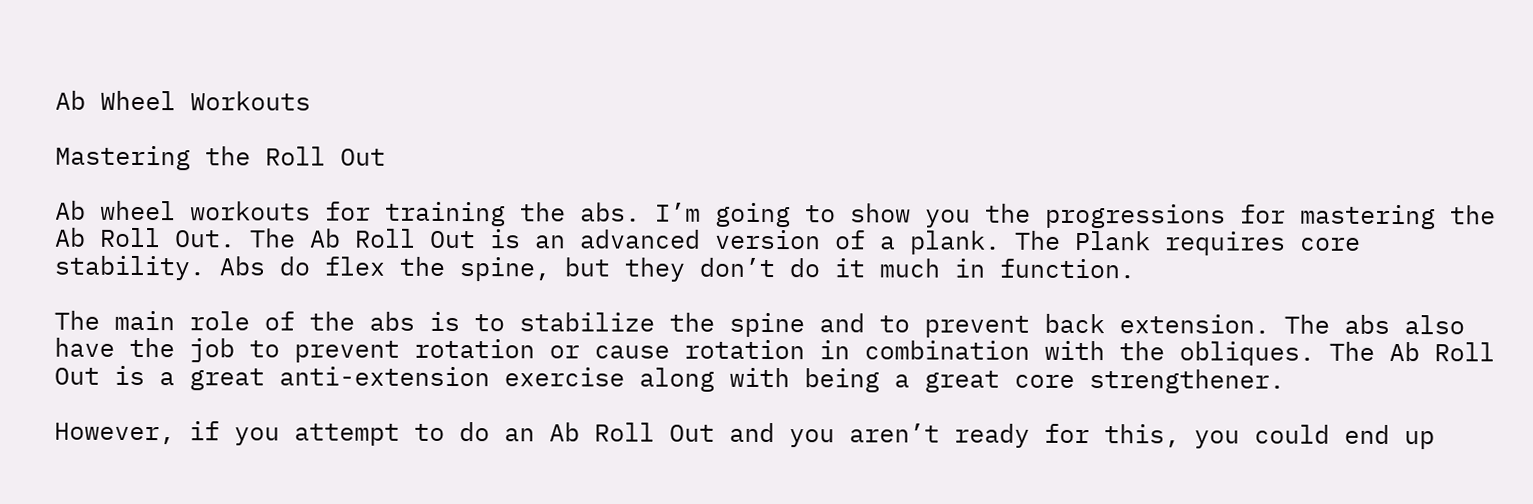Ab Wheel Workouts

Mastering the Roll Out

Ab wheel workouts for training the abs. I’m going to show you the progressions for mastering the Ab Roll Out. The Ab Roll Out is an advanced version of a plank. The Plank requires core stability. Abs do flex the spine, but they don’t do it much in function.

The main role of the abs is to stabilize the spine and to prevent back extension. The abs also have the job to prevent rotation or cause rotation in combination with the obliques. The Ab Roll Out is a great anti-extension exercise along with being a great core strengthener.

However, if you attempt to do an Ab Roll Out and you aren’t ready for this, you could end up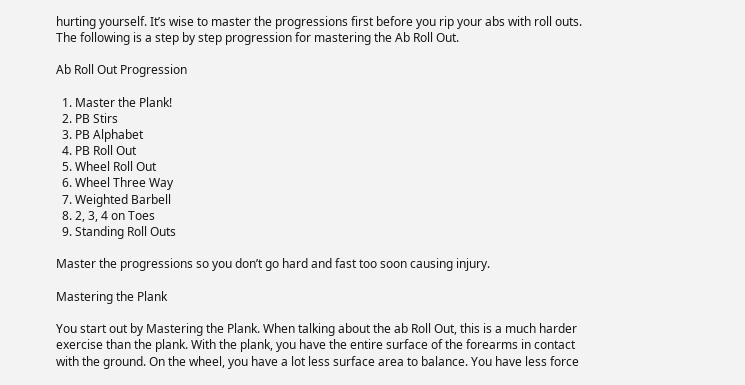hurting yourself. It’s wise to master the progressions first before you rip your abs with roll outs. The following is a step by step progression for mastering the Ab Roll Out.

Ab Roll Out Progression

  1. Master the Plank!
  2. PB Stirs
  3. PB Alphabet
  4. PB Roll Out
  5. Wheel Roll Out
  6. Wheel Three Way
  7. Weighted Barbell
  8. 2, 3, 4 on Toes
  9. Standing Roll Outs

Master the progressions so you don’t go hard and fast too soon causing injury.

Mastering the Plank

You start out by Mastering the Plank. When talking about the ab Roll Out, this is a much harder exercise than the plank. With the plank, you have the entire surface of the forearms in contact with the ground. On the wheel, you have a lot less surface area to balance. You have less force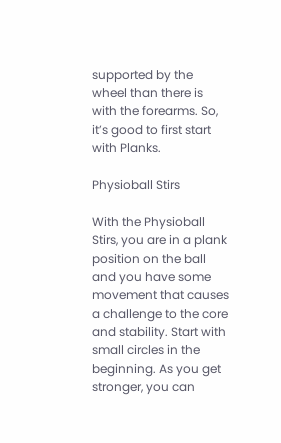supported by the wheel than there is with the forearms. So, it’s good to first start with Planks.

Physioball Stirs

With the Physioball Stirs, you are in a plank position on the ball and you have some movement that causes a challenge to the core and stability. Start with small circles in the beginning. As you get stronger, you can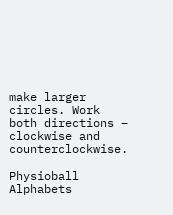make larger circles. Work both directions – clockwise and counterclockwise.

Physioball Alphabets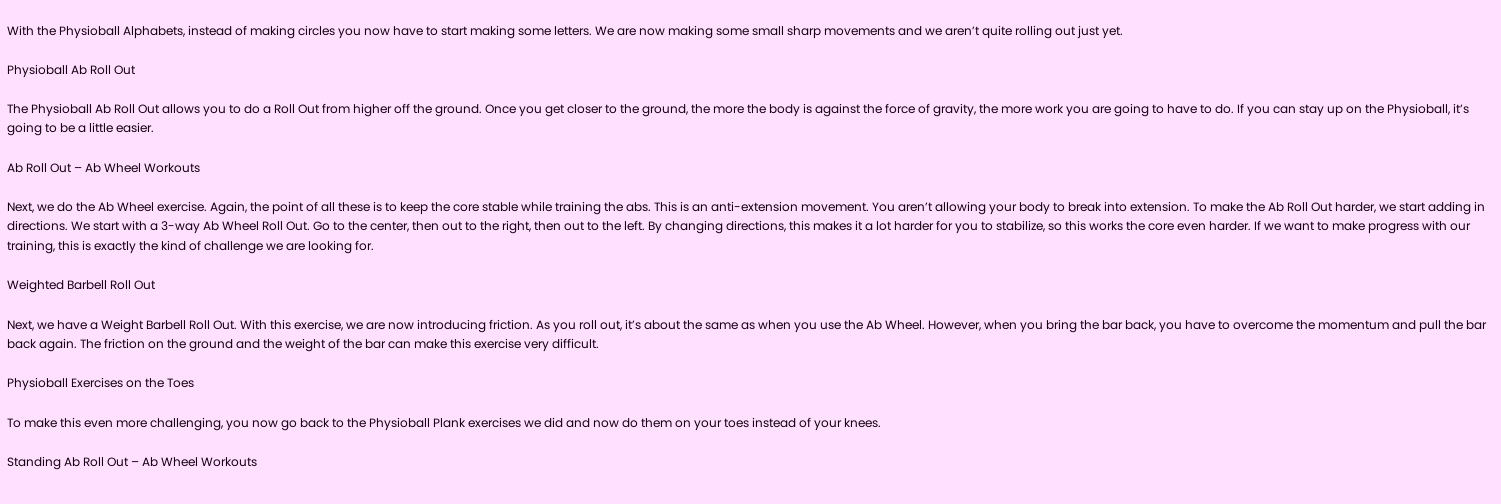With the Physioball Alphabets, instead of making circles you now have to start making some letters. We are now making some small sharp movements and we aren’t quite rolling out just yet.

Physioball Ab Roll Out

The Physioball Ab Roll Out allows you to do a Roll Out from higher off the ground. Once you get closer to the ground, the more the body is against the force of gravity, the more work you are going to have to do. If you can stay up on the Physioball, it’s going to be a little easier.

Ab Roll Out – Ab Wheel Workouts

Next, we do the Ab Wheel exercise. Again, the point of all these is to keep the core stable while training the abs. This is an anti-extension movement. You aren’t allowing your body to break into extension. To make the Ab Roll Out harder, we start adding in directions. We start with a 3-way Ab Wheel Roll Out. Go to the center, then out to the right, then out to the left. By changing directions, this makes it a lot harder for you to stabilize, so this works the core even harder. If we want to make progress with our training, this is exactly the kind of challenge we are looking for.

Weighted Barbell Roll Out

Next, we have a Weight Barbell Roll Out. With this exercise, we are now introducing friction. As you roll out, it’s about the same as when you use the Ab Wheel. However, when you bring the bar back, you have to overcome the momentum and pull the bar back again. The friction on the ground and the weight of the bar can make this exercise very difficult.

Physioball Exercises on the Toes

To make this even more challenging, you now go back to the Physioball Plank exercises we did and now do them on your toes instead of your knees.

Standing Ab Roll Out – Ab Wheel Workouts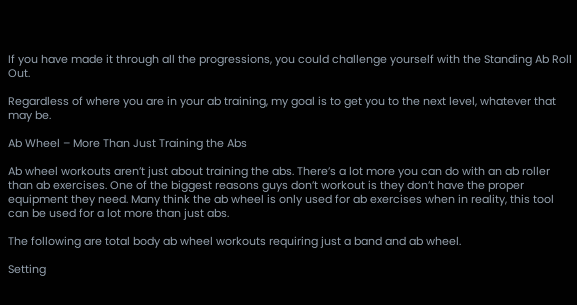If you have made it through all the progressions, you could challenge yourself with the Standing Ab Roll Out.

Regardless of where you are in your ab training, my goal is to get you to the next level, whatever that may be.

Ab Wheel – More Than Just Training the Abs

Ab wheel workouts aren’t just about training the abs. There’s a lot more you can do with an ab roller than ab exercises. One of the biggest reasons guys don’t workout is they don’t have the proper equipment they need. Many think the ab wheel is only used for ab exercises when in reality, this tool can be used for a lot more than just abs.

The following are total body ab wheel workouts requiring just a band and ab wheel.

Setting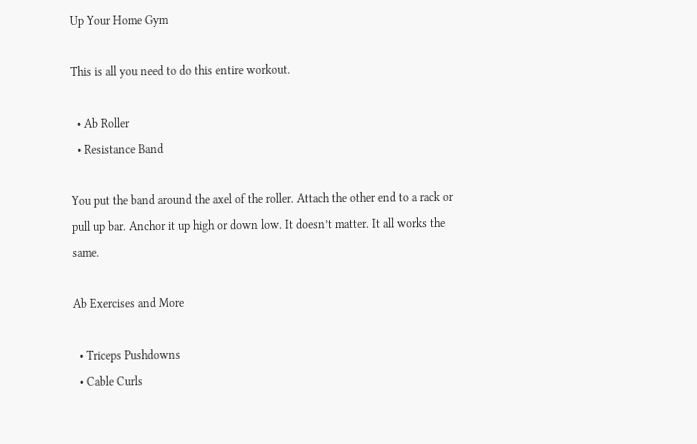Up Your Home Gym

This is all you need to do this entire workout.

  • Ab Roller
  • Resistance Band

You put the band around the axel of the roller. Attach the other end to a rack or pull up bar. Anchor it up high or down low. It doesn’t matter. It all works the same.

Ab Exercises and More

  • Triceps Pushdowns
  • Cable Curls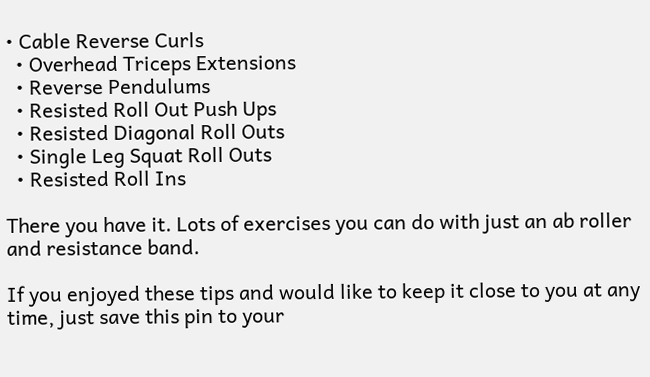• Cable Reverse Curls
  • Overhead Triceps Extensions
  • Reverse Pendulums
  • Resisted Roll Out Push Ups
  • Resisted Diagonal Roll Outs
  • Single Leg Squat Roll Outs
  • Resisted Roll Ins

There you have it. Lots of exercises you can do with just an ab roller and resistance band.

If you enjoyed these tips and would like to keep it close to you at any time, just save this pin to your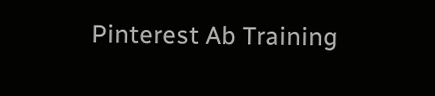Pinterest Ab Training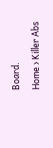Board.

Home › Killer Abs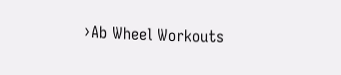›Ab Wheel Workouts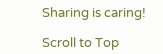Sharing is caring!

Scroll to Top